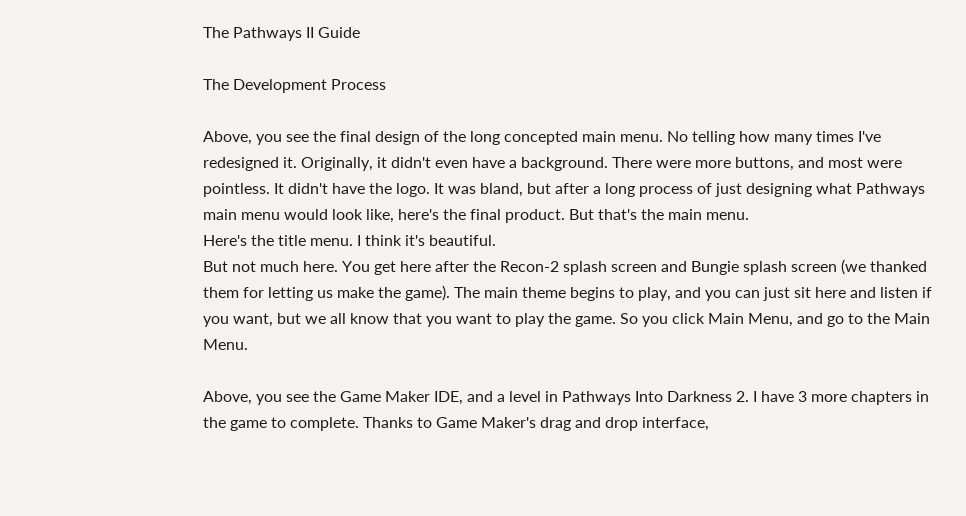The Pathways II Guide

The Development Process

Above, you see the final design of the long concepted main menu. No telling how many times I've redesigned it. Originally, it didn't even have a background. There were more buttons, and most were pointless. It didn't have the logo. It was bland, but after a long process of just designing what Pathways main menu would look like, here's the final product. But that's the main menu.
Here's the title menu. I think it's beautiful.
But not much here. You get here after the Recon-2 splash screen and Bungie splash screen (we thanked them for letting us make the game). The main theme begins to play, and you can just sit here and listen if you want, but we all know that you want to play the game. So you click Main Menu, and go to the Main Menu.

Above, you see the Game Maker IDE, and a level in Pathways Into Darkness 2. I have 3 more chapters in the game to complete. Thanks to Game Maker's drag and drop interface,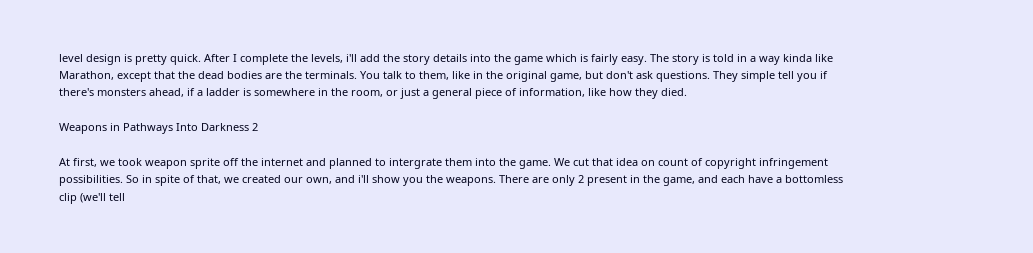level design is pretty quick. After I complete the levels, i'll add the story details into the game which is fairly easy. The story is told in a way kinda like Marathon, except that the dead bodies are the terminals. You talk to them, like in the original game, but don't ask questions. They simple tell you if there's monsters ahead, if a ladder is somewhere in the room, or just a general piece of information, like how they died.

Weapons in Pathways Into Darkness 2

At first, we took weapon sprite off the internet and planned to intergrate them into the game. We cut that idea on count of copyright infringement possibilities. So in spite of that, we created our own, and i'll show you the weapons. There are only 2 present in the game, and each have a bottomless clip (we'll tell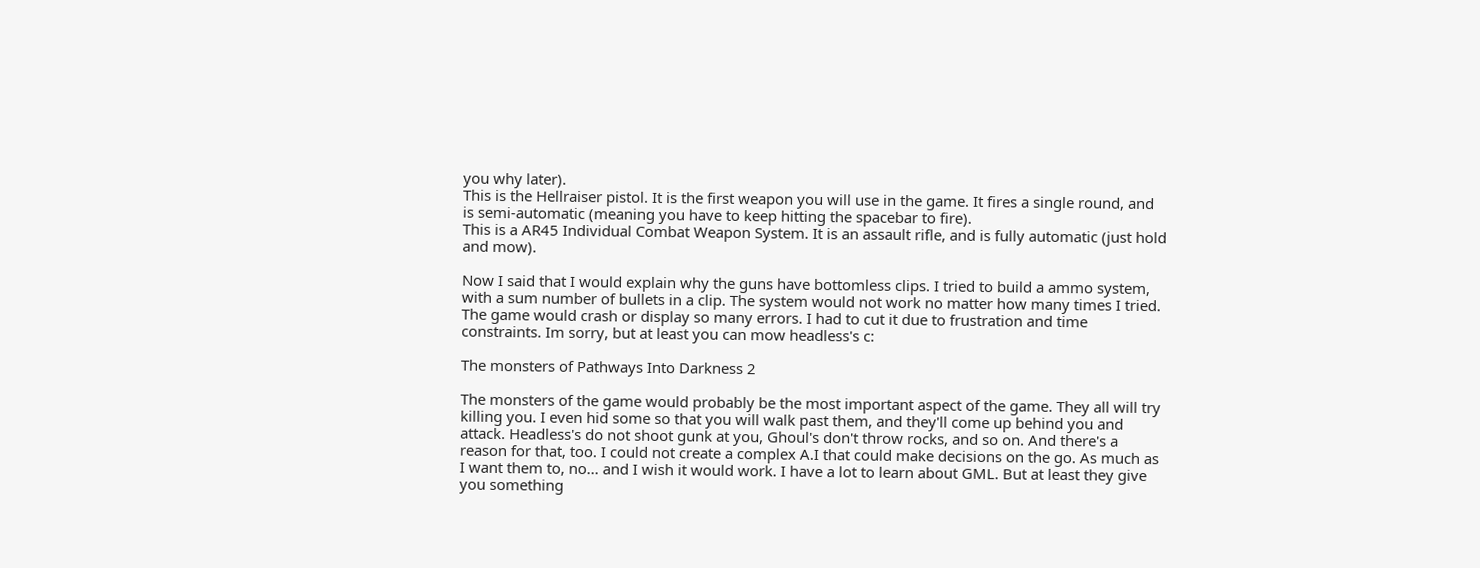you why later).
This is the Hellraiser pistol. It is the first weapon you will use in the game. It fires a single round, and is semi-automatic (meaning you have to keep hitting the spacebar to fire).
This is a AR45 Individual Combat Weapon System. It is an assault rifle, and is fully automatic (just hold and mow).

Now I said that I would explain why the guns have bottomless clips. I tried to build a ammo system, with a sum number of bullets in a clip. The system would not work no matter how many times I tried. The game would crash or display so many errors. I had to cut it due to frustration and time constraints. Im sorry, but at least you can mow headless's c:

The monsters of Pathways Into Darkness 2

The monsters of the game would probably be the most important aspect of the game. They all will try killing you. I even hid some so that you will walk past them, and they'll come up behind you and attack. Headless's do not shoot gunk at you, Ghoul's don't throw rocks, and so on. And there's a reason for that, too. I could not create a complex A.I that could make decisions on the go. As much as I want them to, no... and I wish it would work. I have a lot to learn about GML. But at least they give you something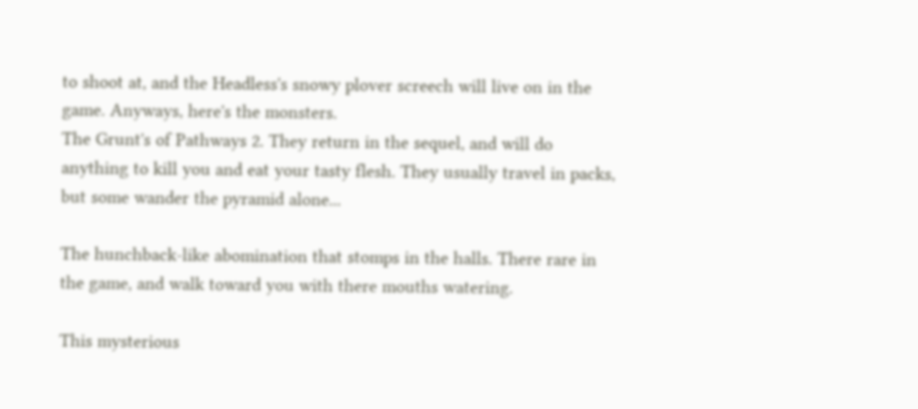to shoot at, and the Headless's snowy plover screech will live on in the game. Anyways, here's the monsters.
The Grunt's of Pathways 2. They return in the sequel, and will do anything to kill you and eat your tasty flesh. They usually travel in packs, but some wander the pyramid alone...

The hunchback-like abomination that stomps in the halls. There rare in the game, and walk toward you with there mouths watering.

This mysterious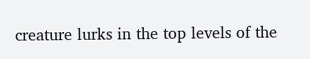creature lurks in the top levels of the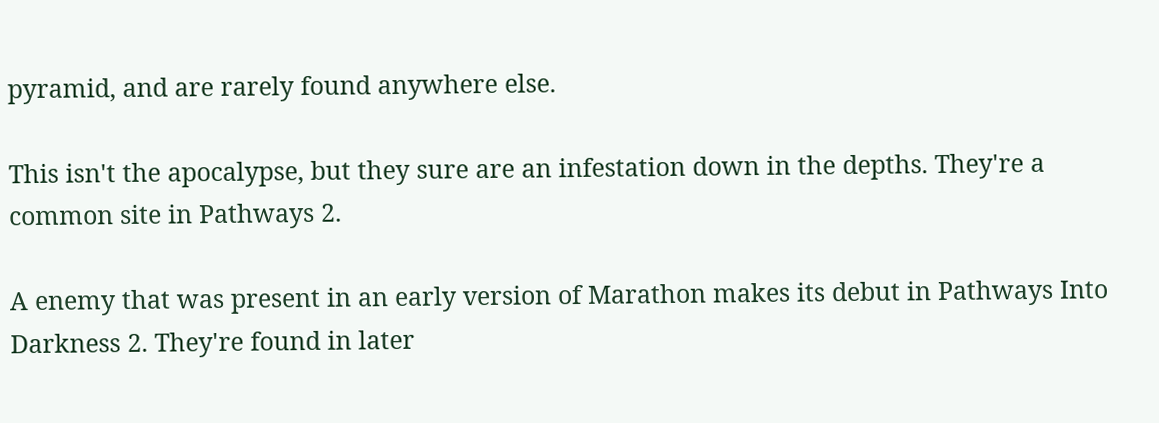pyramid, and are rarely found anywhere else.

This isn't the apocalypse, but they sure are an infestation down in the depths. They're a common site in Pathways 2.

A enemy that was present in an early version of Marathon makes its debut in Pathways Into Darkness 2. They're found in later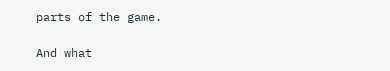parts of the game.

And what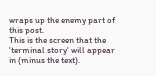wraps up the enemy part of this post.
This is the screen that the 'terminal story' will appear in (minus the text).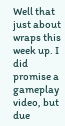Well that just about wraps this week up. I did promise a gameplay video, but due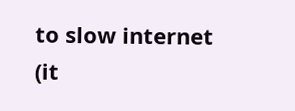to slow internet (it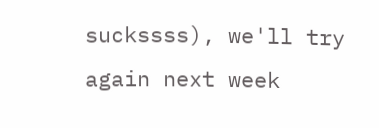suckssss), we'll try again next week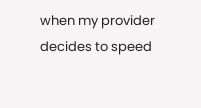when my provider decides to speed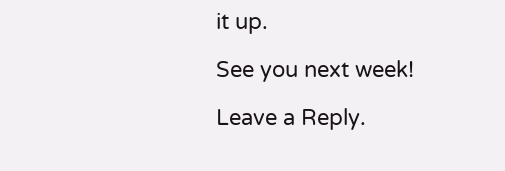it up.

See you next week!

Leave a Reply.